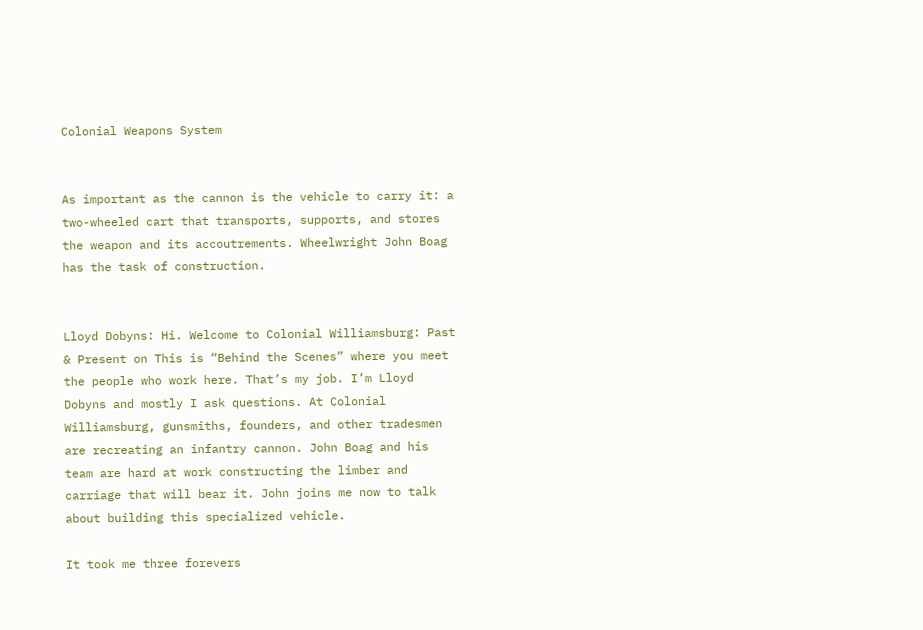Colonial Weapons System


As important as the cannon is the vehicle to carry it: a two-wheeled cart that transports, supports, and stores the weapon and its accoutrements. Wheelwright John Boag has the task of construction.


Lloyd Dobyns: Hi. Welcome to Colonial Williamsburg: Past & Present on This is “Behind the Scenes” where you meet the people who work here. That’s my job. I’m Lloyd Dobyns and mostly I ask questions. At Colonial Williamsburg, gunsmiths, founders, and other tradesmen are recreating an infantry cannon. John Boag and his team are hard at work constructing the limber and carriage that will bear it. John joins me now to talk about building this specialized vehicle.

It took me three forevers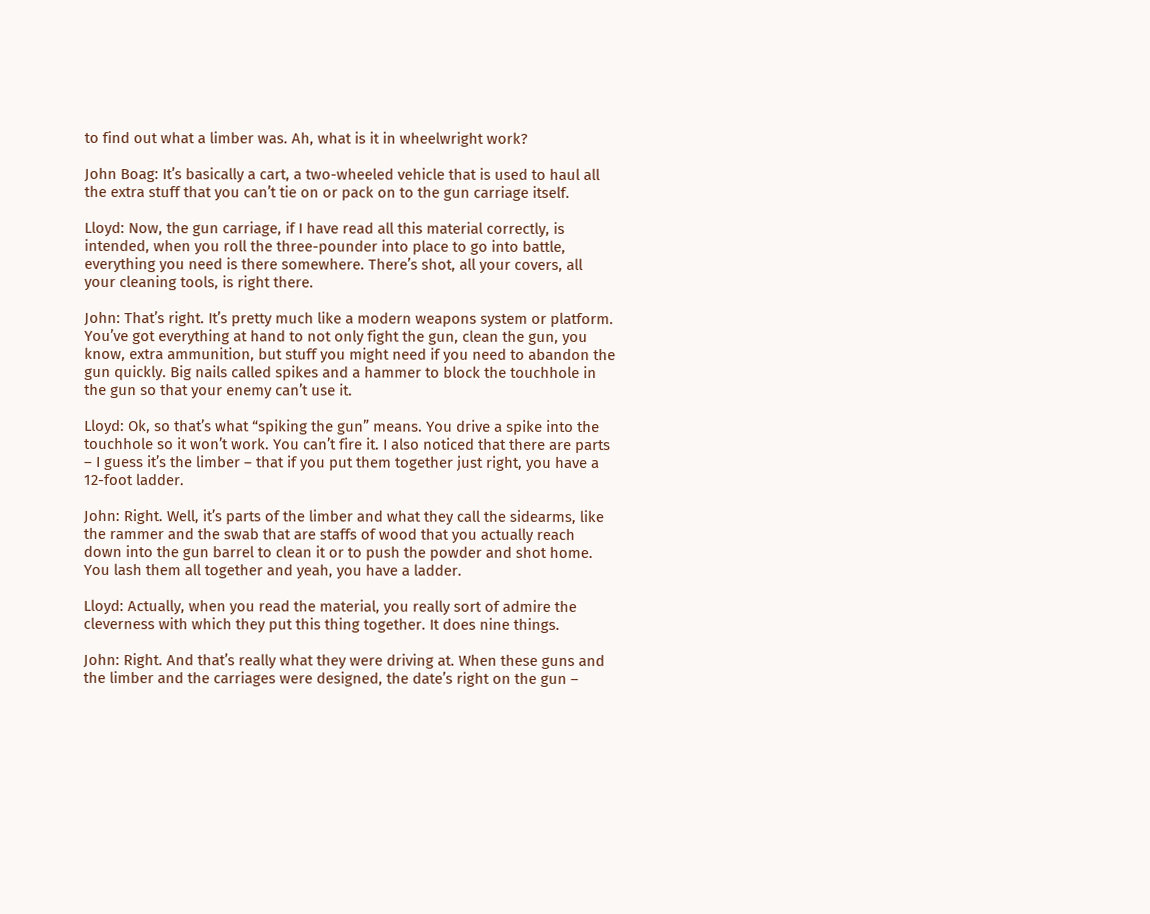to find out what a limber was. Ah, what is it in wheelwright work?

John Boag: It’s basically a cart, a two-wheeled vehicle that is used to haul all the extra stuff that you can’t tie on or pack on to the gun carriage itself.

Lloyd: Now, the gun carriage, if I have read all this material correctly, is intended, when you roll the three-pounder into place to go into battle, everything you need is there somewhere. There’s shot, all your covers, all your cleaning tools, is right there.

John: That’s right. It’s pretty much like a modern weapons system or platform. You’ve got everything at hand to not only fight the gun, clean the gun, you know, extra ammunition, but stuff you might need if you need to abandon the gun quickly. Big nails called spikes and a hammer to block the touchhole in the gun so that your enemy can’t use it.

Lloyd: Ok, so that’s what “spiking the gun” means. You drive a spike into the touchhole so it won’t work. You can’t fire it. I also noticed that there are parts – I guess it’s the limber – that if you put them together just right, you have a 12-foot ladder.

John: Right. Well, it’s parts of the limber and what they call the sidearms, like the rammer and the swab that are staffs of wood that you actually reach down into the gun barrel to clean it or to push the powder and shot home. You lash them all together and yeah, you have a ladder.

Lloyd: Actually, when you read the material, you really sort of admire the cleverness with which they put this thing together. It does nine things.

John: Right. And that’s really what they were driving at. When these guns and the limber and the carriages were designed, the date’s right on the gun –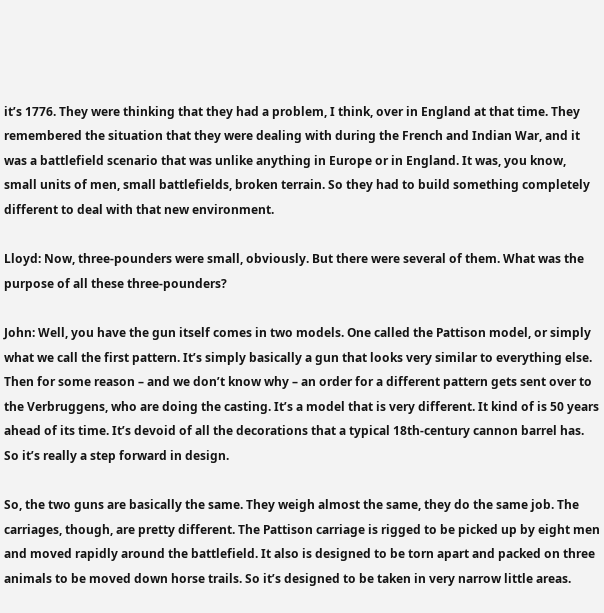it’s 1776. They were thinking that they had a problem, I think, over in England at that time. They remembered the situation that they were dealing with during the French and Indian War, and it was a battlefield scenario that was unlike anything in Europe or in England. It was, you know, small units of men, small battlefields, broken terrain. So they had to build something completely different to deal with that new environment.

Lloyd: Now, three-pounders were small, obviously. But there were several of them. What was the purpose of all these three-pounders?

John: Well, you have the gun itself comes in two models. One called the Pattison model, or simply what we call the first pattern. It’s simply basically a gun that looks very similar to everything else. Then for some reason – and we don’t know why – an order for a different pattern gets sent over to the Verbruggens, who are doing the casting. It’s a model that is very different. It kind of is 50 years ahead of its time. It’s devoid of all the decorations that a typical 18th-century cannon barrel has. So it’s really a step forward in design.

So, the two guns are basically the same. They weigh almost the same, they do the same job. The carriages, though, are pretty different. The Pattison carriage is rigged to be picked up by eight men and moved rapidly around the battlefield. It also is designed to be torn apart and packed on three animals to be moved down horse trails. So it’s designed to be taken in very narrow little areas.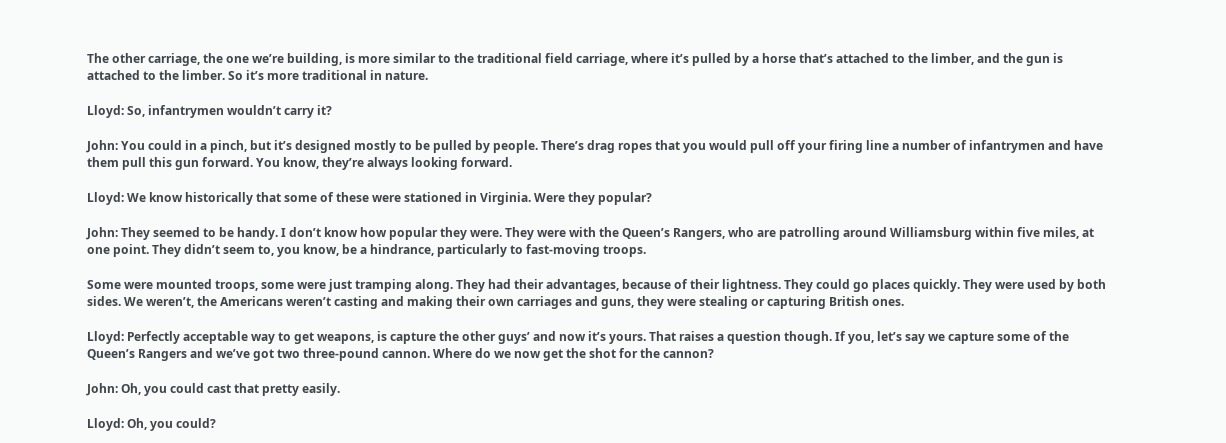The other carriage, the one we’re building, is more similar to the traditional field carriage, where it’s pulled by a horse that’s attached to the limber, and the gun is attached to the limber. So it’s more traditional in nature.

Lloyd: So, infantrymen wouldn’t carry it?

John: You could in a pinch, but it’s designed mostly to be pulled by people. There’s drag ropes that you would pull off your firing line a number of infantrymen and have them pull this gun forward. You know, they’re always looking forward.

Lloyd: We know historically that some of these were stationed in Virginia. Were they popular?

John: They seemed to be handy. I don’t know how popular they were. They were with the Queen’s Rangers, who are patrolling around Williamsburg within five miles, at one point. They didn’t seem to, you know, be a hindrance, particularly to fast-moving troops.

Some were mounted troops, some were just tramping along. They had their advantages, because of their lightness. They could go places quickly. They were used by both sides. We weren’t, the Americans weren’t casting and making their own carriages and guns, they were stealing or capturing British ones.

Lloyd: Perfectly acceptable way to get weapons, is capture the other guys’ and now it’s yours. That raises a question though. If you, let’s say we capture some of the Queen’s Rangers and we’ve got two three-pound cannon. Where do we now get the shot for the cannon?

John: Oh, you could cast that pretty easily.

Lloyd: Oh, you could?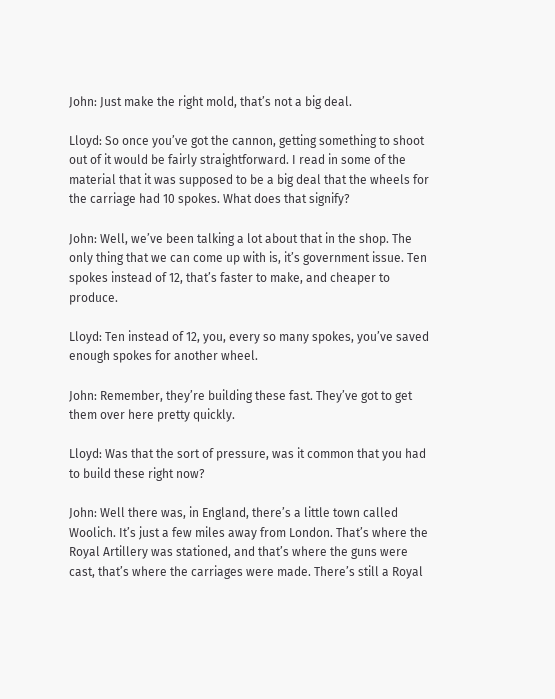John: Just make the right mold, that’s not a big deal.

Lloyd: So once you’ve got the cannon, getting something to shoot out of it would be fairly straightforward. I read in some of the material that it was supposed to be a big deal that the wheels for the carriage had 10 spokes. What does that signify?

John: Well, we’ve been talking a lot about that in the shop. The only thing that we can come up with is, it’s government issue. Ten spokes instead of 12, that’s faster to make, and cheaper to produce.

Lloyd: Ten instead of 12, you, every so many spokes, you’ve saved enough spokes for another wheel.

John: Remember, they’re building these fast. They’ve got to get them over here pretty quickly.

Lloyd: Was that the sort of pressure, was it common that you had to build these right now?

John: Well there was, in England, there’s a little town called Woolich. It’s just a few miles away from London. That’s where the Royal Artillery was stationed, and that’s where the guns were cast, that’s where the carriages were made. There’s still a Royal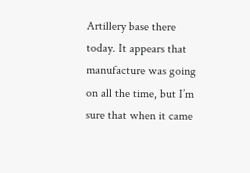Artillery base there today. It appears that manufacture was going on all the time, but I’m sure that when it came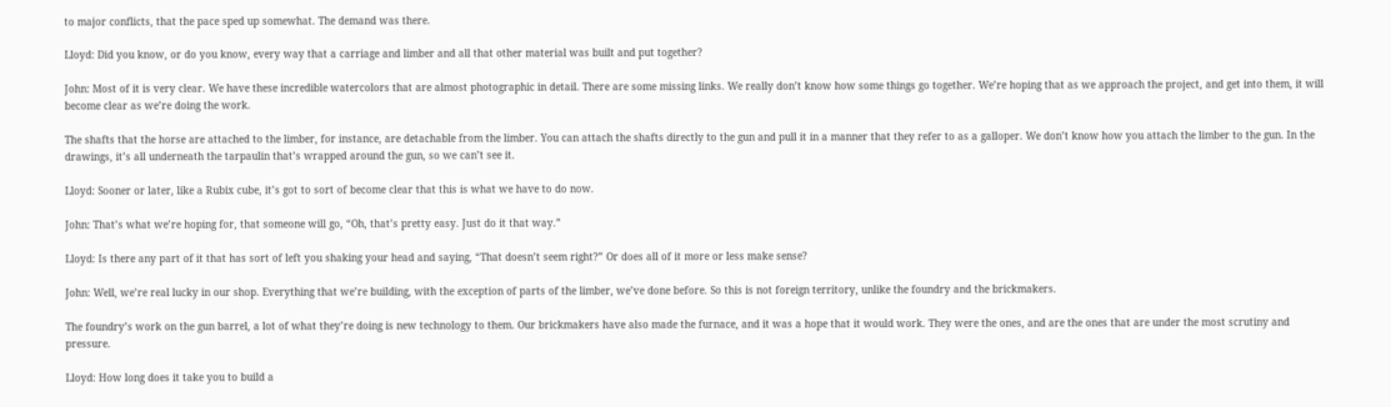to major conflicts, that the pace sped up somewhat. The demand was there.

Lloyd: Did you know, or do you know, every way that a carriage and limber and all that other material was built and put together?

John: Most of it is very clear. We have these incredible watercolors that are almost photographic in detail. There are some missing links. We really don’t know how some things go together. We’re hoping that as we approach the project, and get into them, it will become clear as we’re doing the work.

The shafts that the horse are attached to the limber, for instance, are detachable from the limber. You can attach the shafts directly to the gun and pull it in a manner that they refer to as a galloper. We don’t know how you attach the limber to the gun. In the drawings, it’s all underneath the tarpaulin that’s wrapped around the gun, so we can’t see it.

Lloyd: Sooner or later, like a Rubix cube, it’s got to sort of become clear that this is what we have to do now.

John: That’s what we’re hoping for, that someone will go, “Oh, that’s pretty easy. Just do it that way.”

Lloyd: Is there any part of it that has sort of left you shaking your head and saying, “That doesn’t seem right?” Or does all of it more or less make sense?

John: Well, we’re real lucky in our shop. Everything that we’re building, with the exception of parts of the limber, we’ve done before. So this is not foreign territory, unlike the foundry and the brickmakers.

The foundry’s work on the gun barrel, a lot of what they’re doing is new technology to them. Our brickmakers have also made the furnace, and it was a hope that it would work. They were the ones, and are the ones that are under the most scrutiny and pressure.

Lloyd: How long does it take you to build a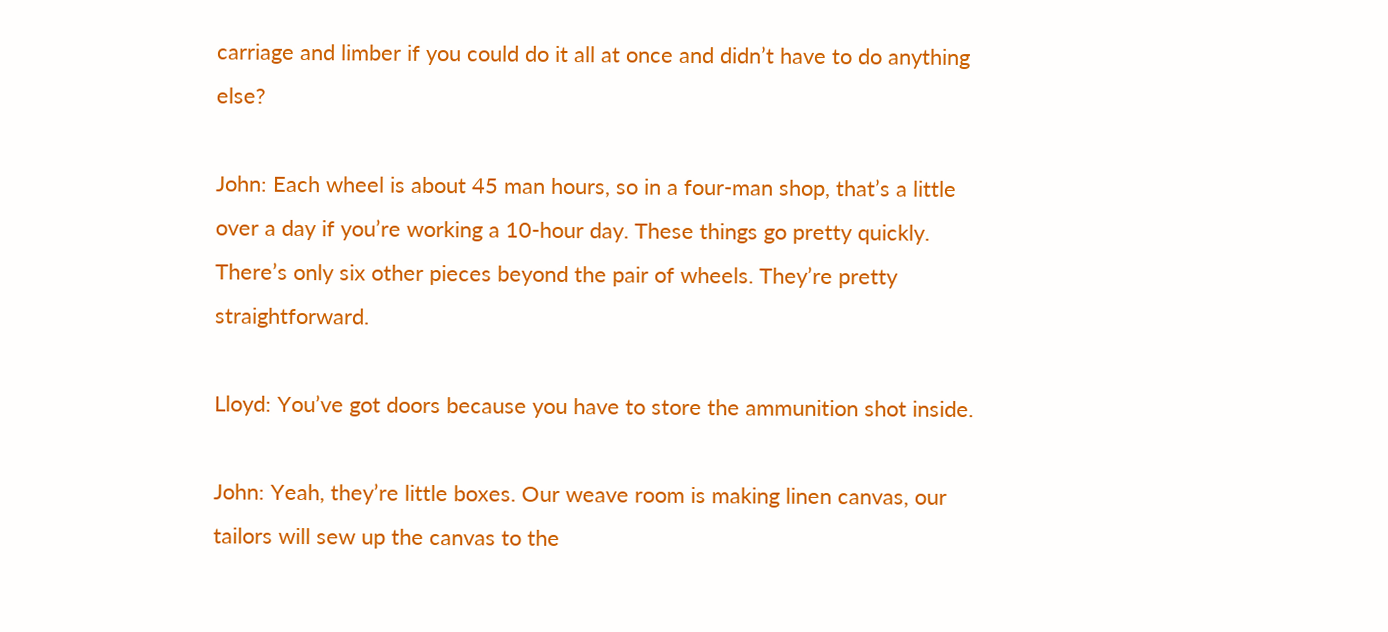carriage and limber if you could do it all at once and didn’t have to do anything else?

John: Each wheel is about 45 man hours, so in a four-man shop, that’s a little over a day if you’re working a 10-hour day. These things go pretty quickly. There’s only six other pieces beyond the pair of wheels. They’re pretty straightforward.

Lloyd: You’ve got doors because you have to store the ammunition shot inside.

John: Yeah, they’re little boxes. Our weave room is making linen canvas, our tailors will sew up the canvas to the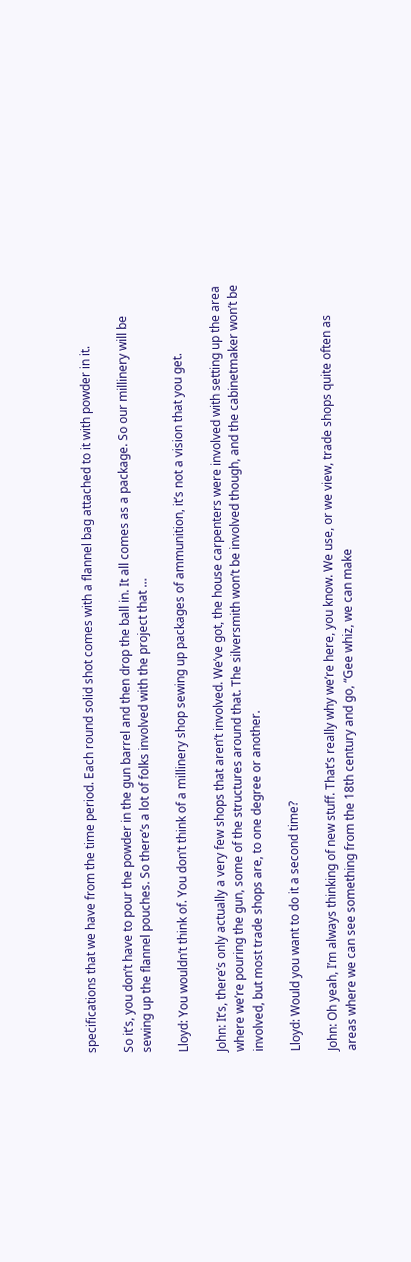specifications that we have from the time period. Each round solid shot comes with a flannel bag attached to it with powder in it.

So it’s, you don’t have to pour the powder in the gun barrel and then drop the ball in. It all comes as a package. So our millinery will be sewing up the flannel pouches. So there’s a lot of folks involved with the project that …

Lloyd: You wouldn’t think of. You don’t think of a millinery shop sewing up packages of ammunition, it’s not a vision that you get.

John: It’s, there’s only actually a very few shops that aren’t involved. We’ve got, the house carpenters were involved with setting up the area where we’re pouring the gun, some of the structures around that. The silversmith won’t be involved though, and the cabinetmaker won’t be involved, but most trade shops are, to one degree or another.

Lloyd: Would you want to do it a second time?

John: Oh yeah, I’m always thinking of new stuff. That’s really why we’re here, you know. We use, or we view, trade shops quite often as areas where we can see something from the 18th century and go, “Gee whiz, we can make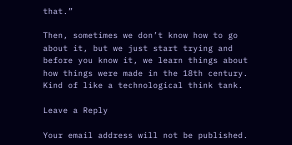that.”

Then, sometimes we don’t know how to go about it, but we just start trying and before you know it, we learn things about how things were made in the 18th century. Kind of like a technological think tank.

Leave a Reply

Your email address will not be published.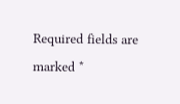Required fields are marked *